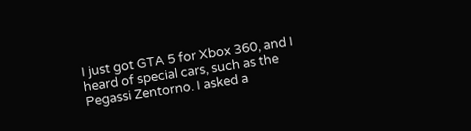I just got GTA 5 for Xbox 360, and I heard of special cars, such as the Pegassi Zentorno. I asked a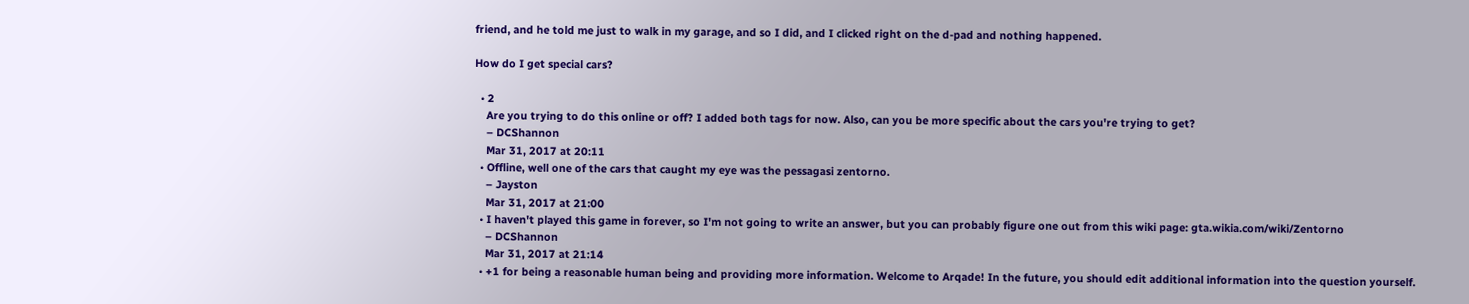friend, and he told me just to walk in my garage, and so I did, and I clicked right on the d-pad and nothing happened.

How do I get special cars?

  • 2
    Are you trying to do this online or off? I added both tags for now. Also, can you be more specific about the cars you're trying to get?
    – DCShannon
    Mar 31, 2017 at 20:11
  • Offline, well one of the cars that caught my eye was the pessagasi zentorno.
    – Jayston
    Mar 31, 2017 at 21:00
  • I haven't played this game in forever, so I'm not going to write an answer, but you can probably figure one out from this wiki page: gta.wikia.com/wiki/Zentorno
    – DCShannon
    Mar 31, 2017 at 21:14
  • +1 for being a reasonable human being and providing more information. Welcome to Arqade! In the future, you should edit additional information into the question yourself.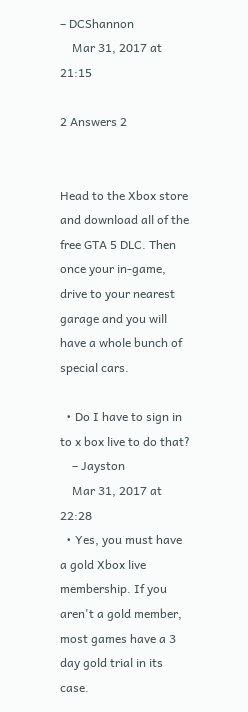– DCShannon
    Mar 31, 2017 at 21:15

2 Answers 2


Head to the Xbox store and download all of the free GTA 5 DLC. Then once your in-game, drive to your nearest garage and you will have a whole bunch of special cars.

  • Do I have to sign in to x box live to do that?
    – Jayston
    Mar 31, 2017 at 22:28
  • Yes, you must have a gold Xbox live membership. If you aren't a gold member, most games have a 3 day gold trial in its case.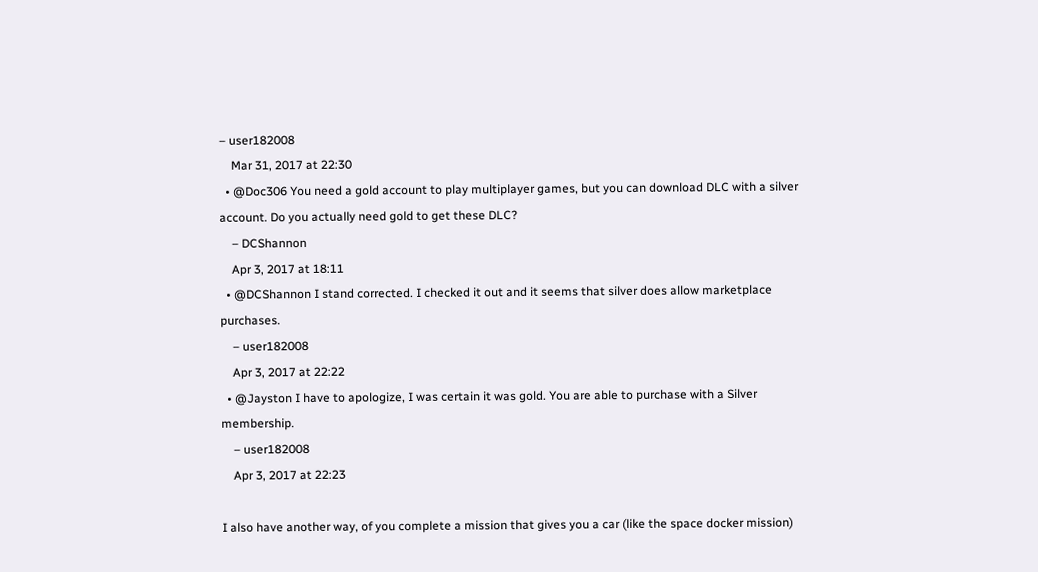– user182008
    Mar 31, 2017 at 22:30
  • @Doc306 You need a gold account to play multiplayer games, but you can download DLC with a silver account. Do you actually need gold to get these DLC?
    – DCShannon
    Apr 3, 2017 at 18:11
  • @DCShannon I stand corrected. I checked it out and it seems that silver does allow marketplace purchases.
    – user182008
    Apr 3, 2017 at 22:22
  • @Jayston I have to apologize, I was certain it was gold. You are able to purchase with a Silver membership.
    – user182008
    Apr 3, 2017 at 22:23

I also have another way, of you complete a mission that gives you a car (like the space docker mission)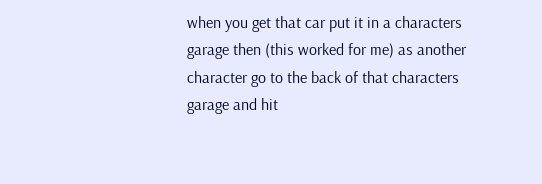when you get that car put it in a characters garage then (this worked for me) as another character go to the back of that characters garage and hit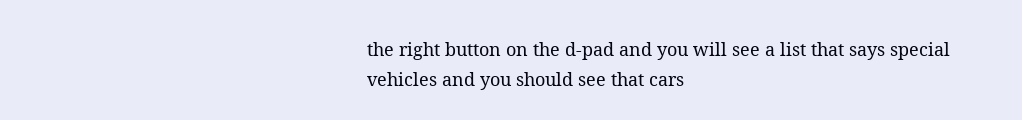the right button on the d-pad and you will see a list that says special vehicles and you should see that cars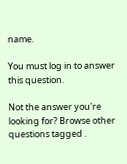name.

You must log in to answer this question.

Not the answer you're looking for? Browse other questions tagged .